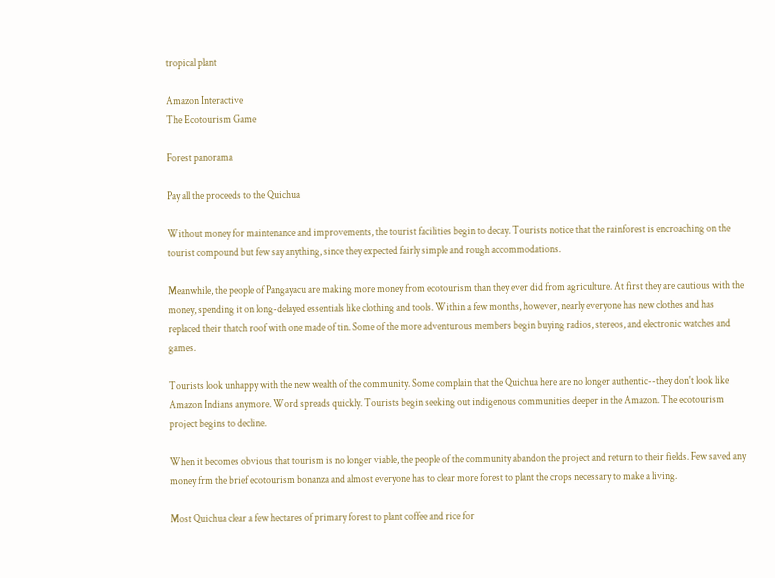tropical plant

Amazon Interactive
The Ecotourism Game

Forest panorama

Pay all the proceeds to the Quichua

Without money for maintenance and improvements, the tourist facilities begin to decay. Tourists notice that the rainforest is encroaching on the tourist compound but few say anything, since they expected fairly simple and rough accommodations.

Meanwhile, the people of Pangayacu are making more money from ecotourism than they ever did from agriculture. At first they are cautious with the money, spending it on long-delayed essentials like clothing and tools. Within a few months, however, nearly everyone has new clothes and has replaced their thatch roof with one made of tin. Some of the more adventurous members begin buying radios, stereos, and electronic watches and games.

Tourists look unhappy with the new wealth of the community. Some complain that the Quichua here are no longer authentic--they don't look like Amazon Indians anymore. Word spreads quickly. Tourists begin seeking out indigenous communities deeper in the Amazon. The ecotourism project begins to decline.

When it becomes obvious that tourism is no longer viable, the people of the community abandon the project and return to their fields. Few saved any money frm the brief ecotourism bonanza and almost everyone has to clear more forest to plant the crops necessary to make a living.

Most Quichua clear a few hectares of primary forest to plant coffee and rice for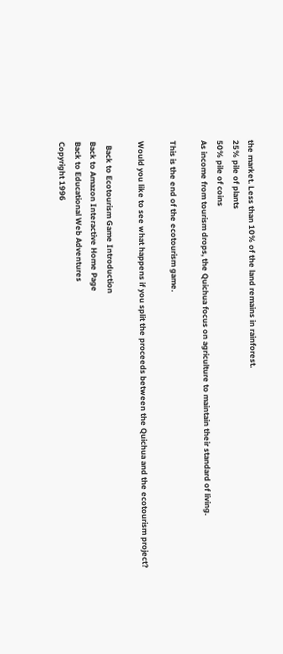the market. Less than 10% of the land remains in rainforest.
25% pile of plants
50% pile of coins
As income from tourism drops, the Quichua focus on agriculture to maintain their standard of living.

This is the end of the ecotourism game.

Would you like to see what happens if you split the proceeds between the Quichua and the ecotourism project?

  Back to Ecotourism Game Introduction
Back to Amazon Interactive Home Page
Back to Educational Web Adventures
Copyright 1996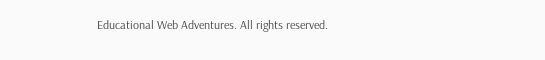Educational Web Adventures. All rights reserved.